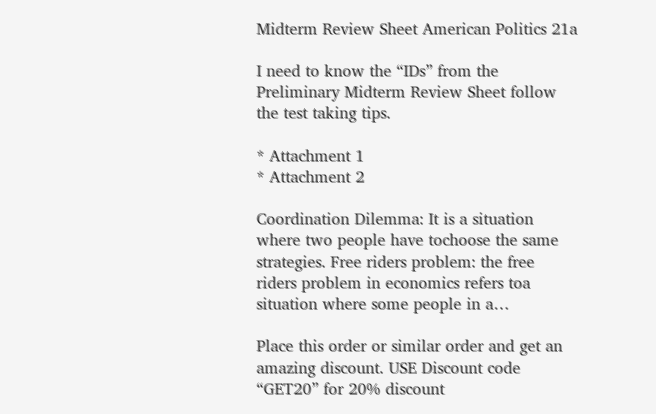Midterm Review Sheet American Politics 21a

I need to know the “IDs” from the Preliminary Midterm Review Sheet follow the test taking tips.

* Attachment 1
* Attachment 2

Coordination Dilemma: It is a situation where two people have tochoose the same strategies. Free riders problem: the free riders problem in economics refers toa situation where some people in a…

Place this order or similar order and get an amazing discount. USE Discount code “GET20” for 20% discount